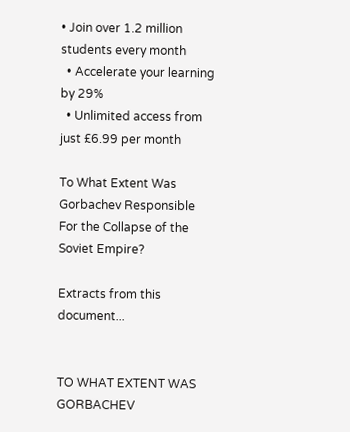• Join over 1.2 million students every month
  • Accelerate your learning by 29%
  • Unlimited access from just £6.99 per month

To What Extent Was Gorbachev Responsible For the Collapse of the Soviet Empire?

Extracts from this document...


TO WHAT EXTENT WAS GORBACHEV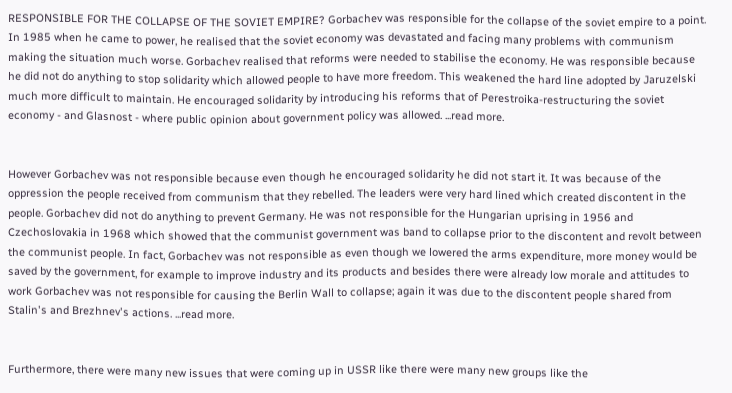RESPONSIBLE FOR THE COLLAPSE OF THE SOVIET EMPIRE? Gorbachev was responsible for the collapse of the soviet empire to a point. In 1985 when he came to power, he realised that the soviet economy was devastated and facing many problems with communism making the situation much worse. Gorbachev realised that reforms were needed to stabilise the economy. He was responsible because he did not do anything to stop solidarity which allowed people to have more freedom. This weakened the hard line adopted by Jaruzelski much more difficult to maintain. He encouraged solidarity by introducing his reforms that of Perestroika-restructuring the soviet economy - and Glasnost - where public opinion about government policy was allowed. ...read more.


However Gorbachev was not responsible because even though he encouraged solidarity he did not start it. It was because of the oppression the people received from communism that they rebelled. The leaders were very hard lined which created discontent in the people. Gorbachev did not do anything to prevent Germany. He was not responsible for the Hungarian uprising in 1956 and Czechoslovakia in 1968 which showed that the communist government was band to collapse prior to the discontent and revolt between the communist people. In fact, Gorbachev was not responsible as even though we lowered the arms expenditure, more money would be saved by the government, for example to improve industry and its products and besides there were already low morale and attitudes to work Gorbachev was not responsible for causing the Berlin Wall to collapse; again it was due to the discontent people shared from Stalin's and Brezhnev's actions. ...read more.


Furthermore, there were many new issues that were coming up in USSR like there were many new groups like the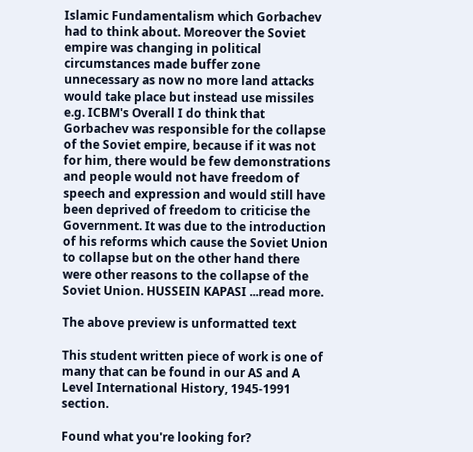Islamic Fundamentalism which Gorbachev had to think about. Moreover the Soviet empire was changing in political circumstances made buffer zone unnecessary as now no more land attacks would take place but instead use missiles e.g. ICBM's Overall I do think that Gorbachev was responsible for the collapse of the Soviet empire, because if it was not for him, there would be few demonstrations and people would not have freedom of speech and expression and would still have been deprived of freedom to criticise the Government. It was due to the introduction of his reforms which cause the Soviet Union to collapse but on the other hand there were other reasons to the collapse of the Soviet Union. HUSSEIN KAPASI ...read more.

The above preview is unformatted text

This student written piece of work is one of many that can be found in our AS and A Level International History, 1945-1991 section.

Found what you're looking for?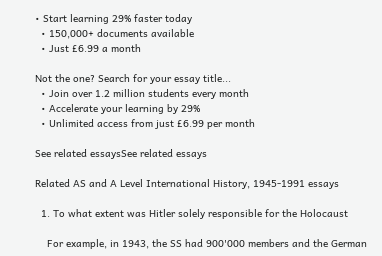• Start learning 29% faster today
  • 150,000+ documents available
  • Just £6.99 a month

Not the one? Search for your essay title...
  • Join over 1.2 million students every month
  • Accelerate your learning by 29%
  • Unlimited access from just £6.99 per month

See related essaysSee related essays

Related AS and A Level International History, 1945-1991 essays

  1. To what extent was Hitler solely responsible for the Holocaust

    For example, in 1943, the SS had 900'000 members and the German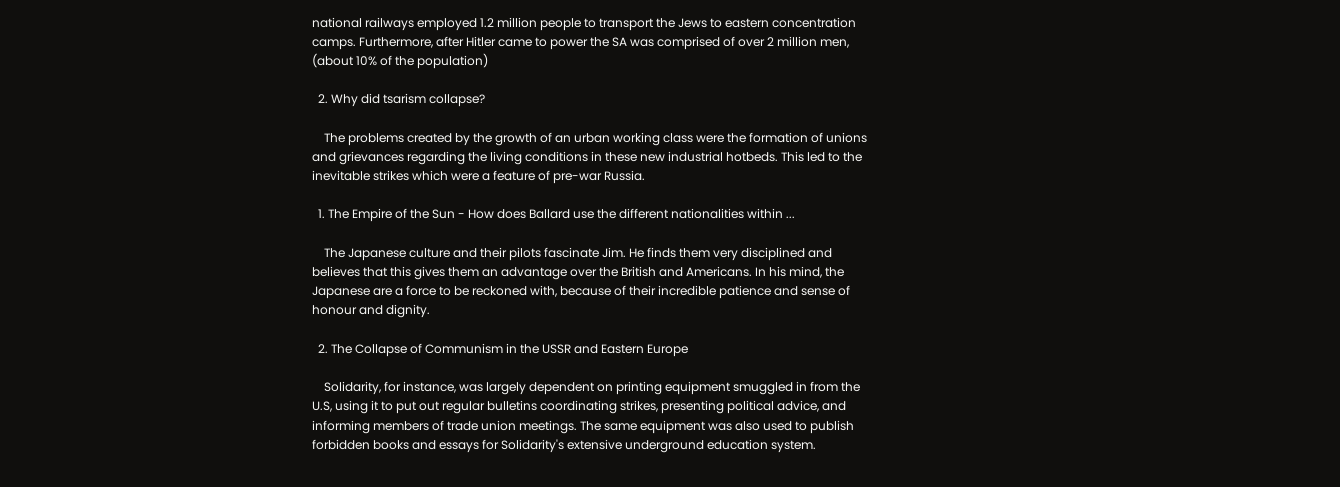national railways employed 1.2 million people to transport the Jews to eastern concentration camps. Furthermore, after Hitler came to power the SA was comprised of over 2 million men, (about 10% of the population)

  2. Why did tsarism collapse?

    The problems created by the growth of an urban working class were the formation of unions and grievances regarding the living conditions in these new industrial hotbeds. This led to the inevitable strikes which were a feature of pre-war Russia.

  1. The Empire of the Sun - How does Ballard use the different nationalities within ...

    The Japanese culture and their pilots fascinate Jim. He finds them very disciplined and believes that this gives them an advantage over the British and Americans. In his mind, the Japanese are a force to be reckoned with, because of their incredible patience and sense of honour and dignity.

  2. The Collapse of Communism in the USSR and Eastern Europe

    Solidarity, for instance, was largely dependent on printing equipment smuggled in from the U.S, using it to put out regular bulletins coordinating strikes, presenting political advice, and informing members of trade union meetings. The same equipment was also used to publish forbidden books and essays for Solidarity's extensive underground education system.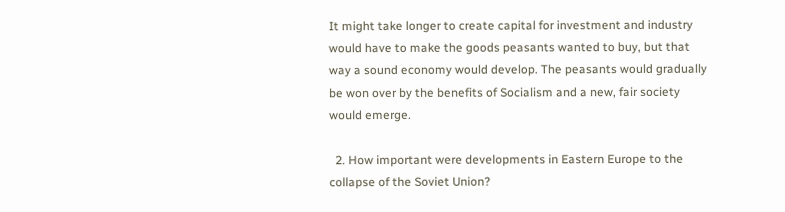It might take longer to create capital for investment and industry would have to make the goods peasants wanted to buy, but that way a sound economy would develop. The peasants would gradually be won over by the benefits of Socialism and a new, fair society would emerge.

  2. How important were developments in Eastern Europe to the collapse of the Soviet Union?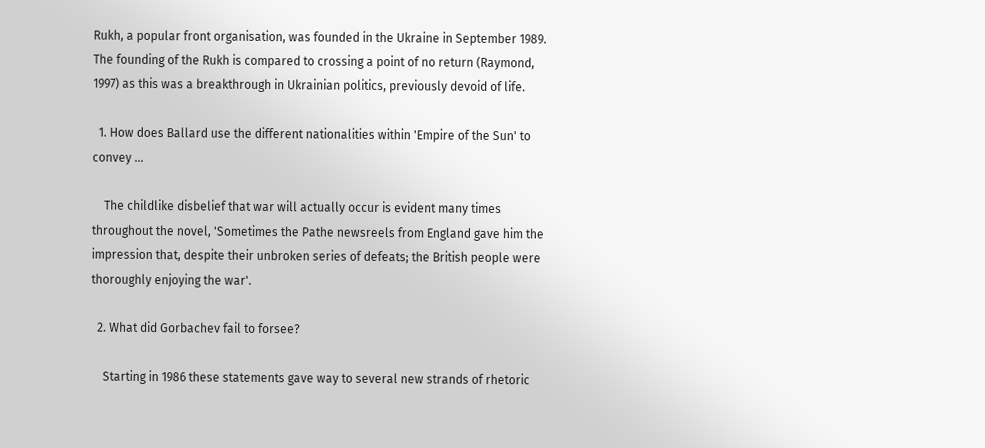Rukh, a popular front organisation, was founded in the Ukraine in September 1989. The founding of the Rukh is compared to crossing a point of no return (Raymond, 1997) as this was a breakthrough in Ukrainian politics, previously devoid of life.

  1. How does Ballard use the different nationalities within 'Empire of the Sun' to convey ...

    The childlike disbelief that war will actually occur is evident many times throughout the novel, 'Sometimes the Pathe newsreels from England gave him the impression that, despite their unbroken series of defeats; the British people were thoroughly enjoying the war'.

  2. What did Gorbachev fail to forsee?

    Starting in 1986 these statements gave way to several new strands of rhetoric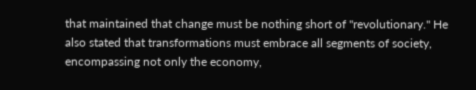that maintained that change must be nothing short of "revolutionary." He also stated that transformations must embrace all segments of society, encompassing not only the economy,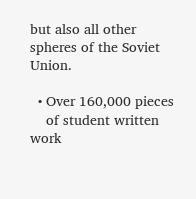but also all other spheres of the Soviet Union.

  • Over 160,000 pieces
    of student written work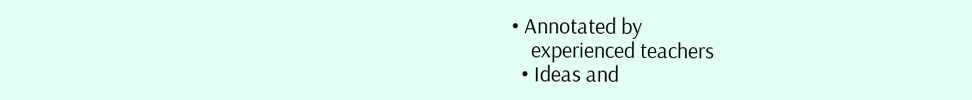• Annotated by
    experienced teachers
  • Ideas and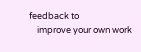feedback to
    improve your own work